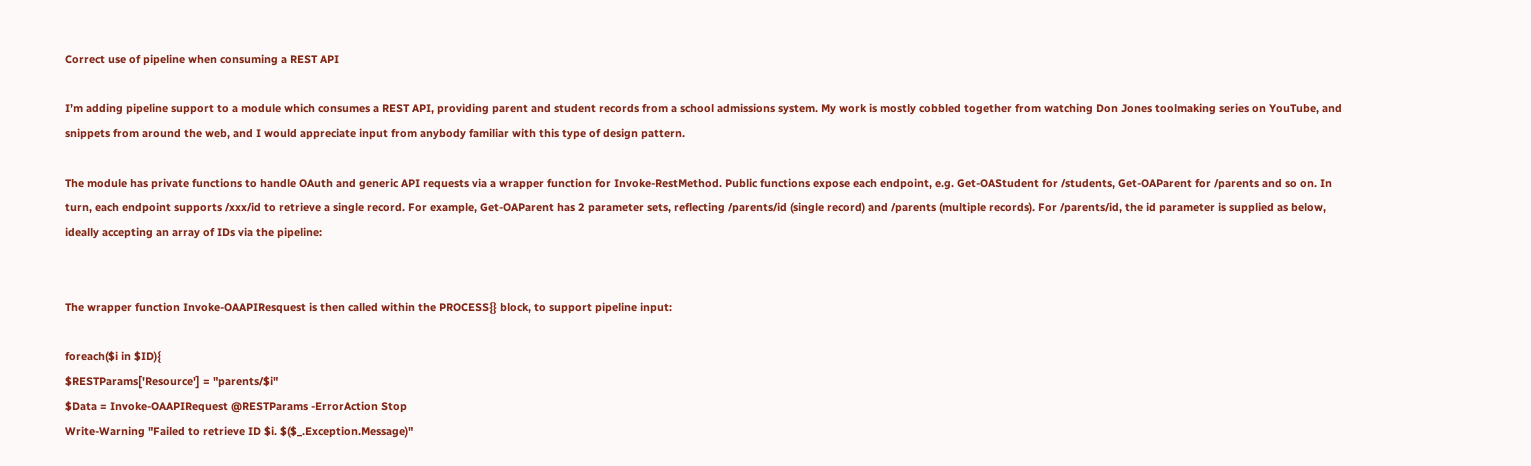Correct use of pipeline when consuming a REST API

I’m adding pipeline support to a module which consumes a REST API, providing parent and student records from a school admissions system. My work is mostly cobbled together from watching Don Jones toolmaking series on YouTube, and snippets from around the web, and I would appreciate input from anybody familiar with this type of design pattern.

The module has private functions to handle OAuth and generic API requests via a wrapper function for Invoke-RestMethod. Public functions expose each endpoint, e.g. Get-OAStudent for /students, Get-OAParent for /parents and so on. In turn, each endpoint supports /xxx/id to retrieve a single record. For example, Get-OAParent has 2 parameter sets, reflecting /parents/id (single record) and /parents (multiple records). For /parents/id, the id parameter is supplied as below, ideally accepting an array of IDs via the pipeline:


The wrapper function Invoke-OAAPIResquest is then called within the PROCESS{} block, to support pipeline input:

foreach($i in $ID){
$RESTParams['Resource'] = "parents/$i"
$Data = Invoke-OAAPIRequest @RESTParams -ErrorAction Stop
Write-Warning "Failed to retrieve ID $i. $($_.Exception.Message)"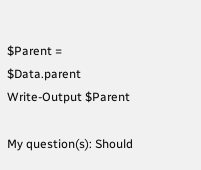$Parent = $Data.parent
Write-Output $Parent

My question(s): Should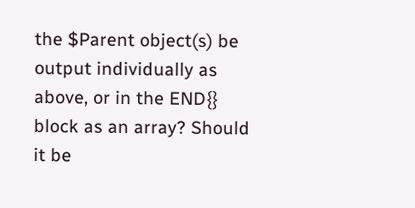the $Parent object(s) be output individually as above, or in the END{} block as an array? Should it be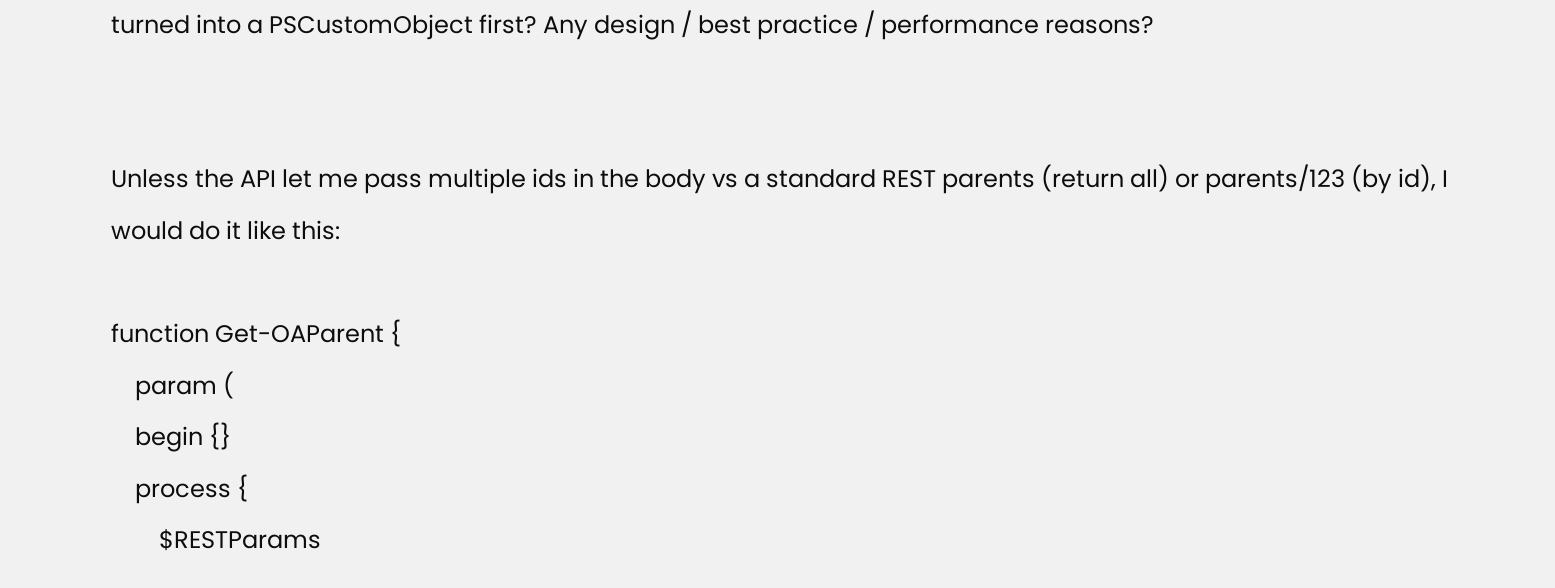turned into a PSCustomObject first? Any design / best practice / performance reasons?


Unless the API let me pass multiple ids in the body vs a standard REST parents (return all) or parents/123 (by id), I would do it like this:

function Get-OAParent {
    param (
    begin {}
    process {
        $RESTParams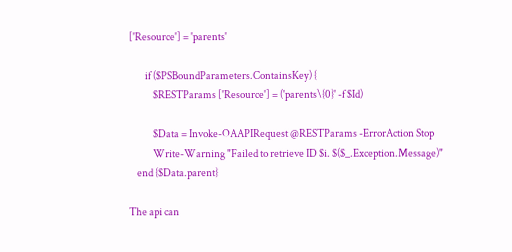['Resource'] = 'parents'

        if ($PSBoundParameters.ContainsKey) {
            $RESTParams ['Resource'] = ('parents\{0}' -f $Id)

            $Data = Invoke-OAAPIRequest @RESTParams -ErrorAction Stop
            Write-Warning "Failed to retrieve ID $i. $($_.Exception.Message)"
    end {$Data.parent}

The api can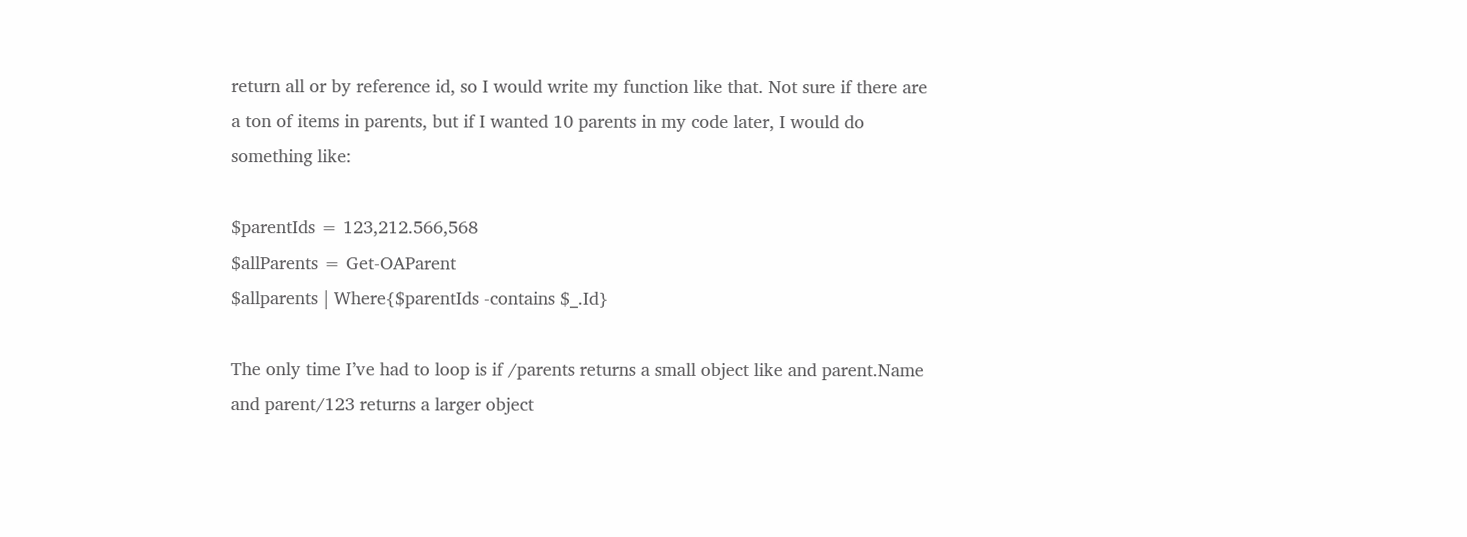return all or by reference id, so I would write my function like that. Not sure if there are a ton of items in parents, but if I wanted 10 parents in my code later, I would do something like:

$parentIds = 123,212.566,568
$allParents = Get-OAParent
$allparents | Where{$parentIds -contains $_.Id}

The only time I’ve had to loop is if /parents returns a small object like and parent.Name and parent/123 returns a larger object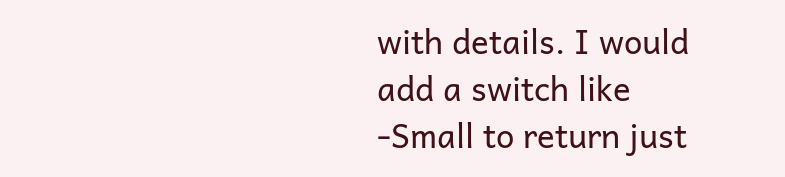with details. I would add a switch like -Small to return just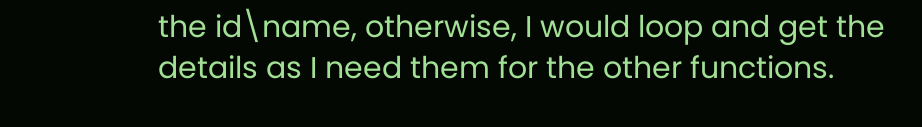the id\name, otherwise, I would loop and get the details as I need them for the other functions.